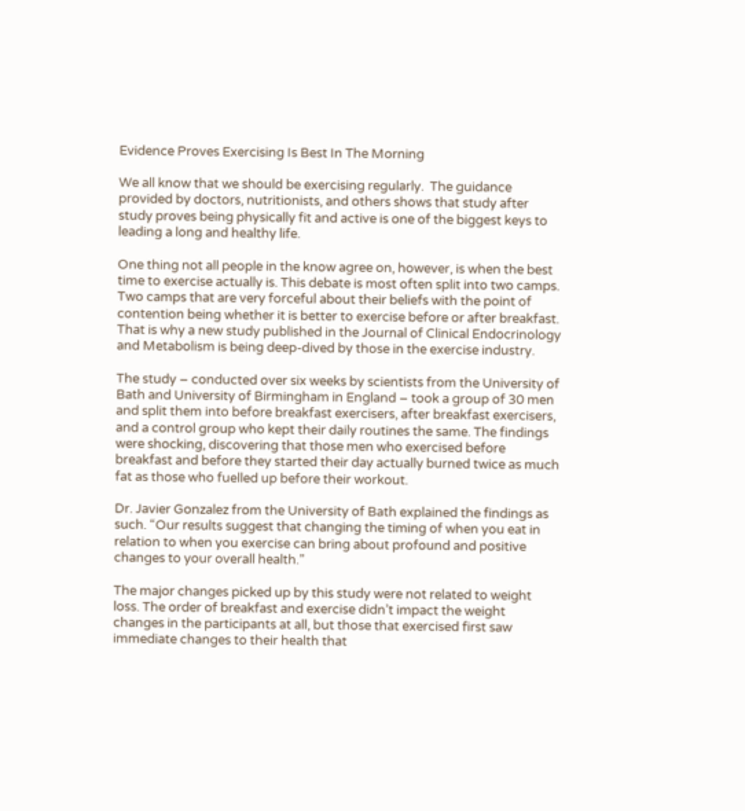Evidence Proves Exercising Is Best In The Morning

We all know that we should be exercising regularly.  The guidance provided by doctors, nutritionists, and others shows that study after study proves being physically fit and active is one of the biggest keys to leading a long and healthy life.

One thing not all people in the know agree on, however, is when the best time to exercise actually is. This debate is most often split into two camps.  Two camps that are very forceful about their beliefs with the point of contention being whether it is better to exercise before or after breakfast. That is why a new study published in the Journal of Clinical Endocrinology and Metabolism is being deep-dived by those in the exercise industry.

The study – conducted over six weeks by scientists from the University of Bath and University of Birmingham in England – took a group of 30 men and split them into before breakfast exercisers, after breakfast exercisers, and a control group who kept their daily routines the same. The findings were shocking, discovering that those men who exercised before breakfast and before they started their day actually burned twice as much fat as those who fuelled up before their workout.

Dr. Javier Gonzalez from the University of Bath explained the findings as such. “Our results suggest that changing the timing of when you eat in relation to when you exercise can bring about profound and positive changes to your overall health.”

The major changes picked up by this study were not related to weight loss. The order of breakfast and exercise didn’t impact the weight changes in the participants at all, but those that exercised first saw immediate changes to their health that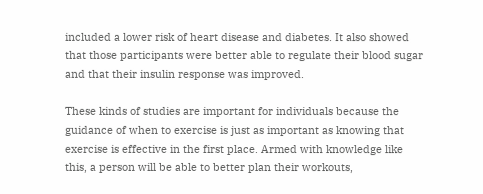included a lower risk of heart disease and diabetes. It also showed that those participants were better able to regulate their blood sugar and that their insulin response was improved.

These kinds of studies are important for individuals because the guidance of when to exercise is just as important as knowing that exercise is effective in the first place. Armed with knowledge like this, a person will be able to better plan their workouts,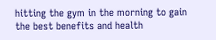hitting the gym in the morning to gain the best benefits and health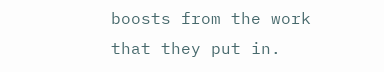boosts from the work that they put in.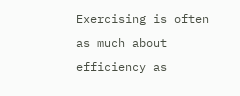Exercising is often as much about efficiency as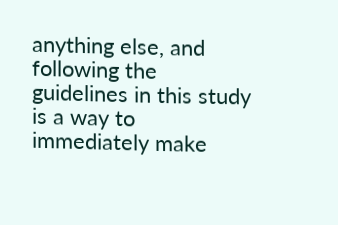anything else, and following the guidelines in this study is a way to immediately make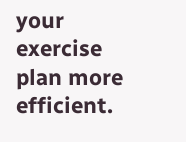your exercise plan more efficient.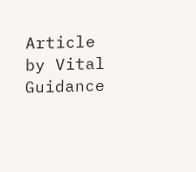Article by Vital Guidance